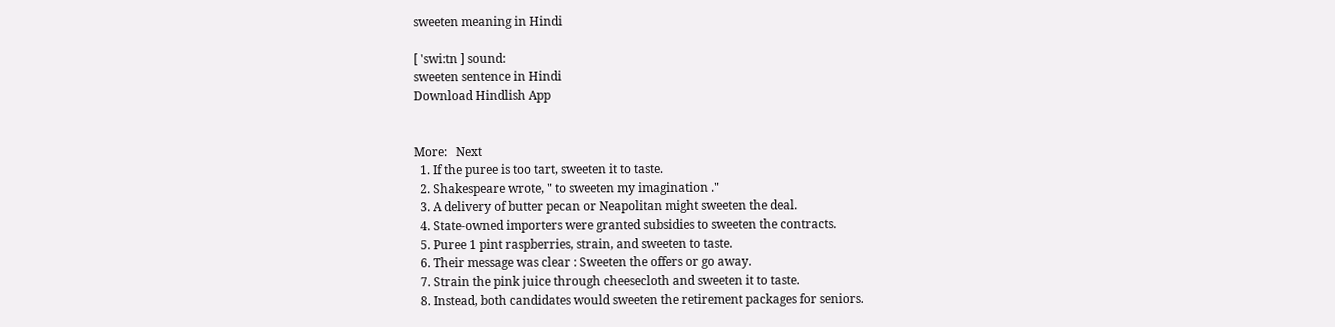sweeten meaning in Hindi

[ 'swi:tn ] sound:
sweeten sentence in Hindi
Download Hindlish App


More:   Next
  1. If the puree is too tart, sweeten it to taste.
  2. Shakespeare wrote, " to sweeten my imagination ."
  3. A delivery of butter pecan or Neapolitan might sweeten the deal.
  4. State-owned importers were granted subsidies to sweeten the contracts.
  5. Puree 1 pint raspberries, strain, and sweeten to taste.
  6. Their message was clear : Sweeten the offers or go away.
  7. Strain the pink juice through cheesecloth and sweeten it to taste.
  8. Instead, both candidates would sweeten the retirement packages for seniors.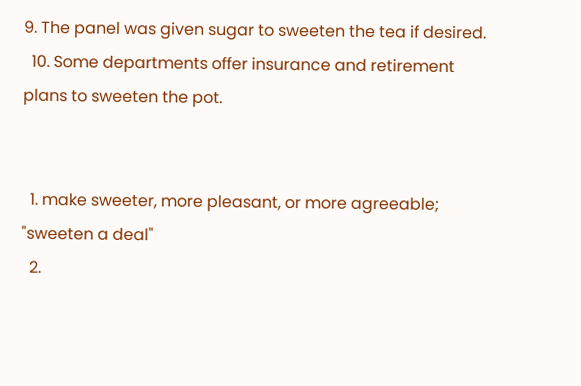9. The panel was given sugar to sweeten the tea if desired.
  10. Some departments offer insurance and retirement plans to sweeten the pot.


  1. make sweeter, more pleasant, or more agreeable; "sweeten a deal"
  2.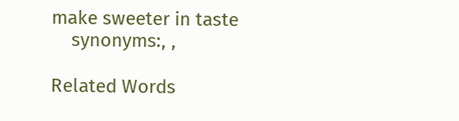make sweeter in taste
    synonyms:, ,

Related Words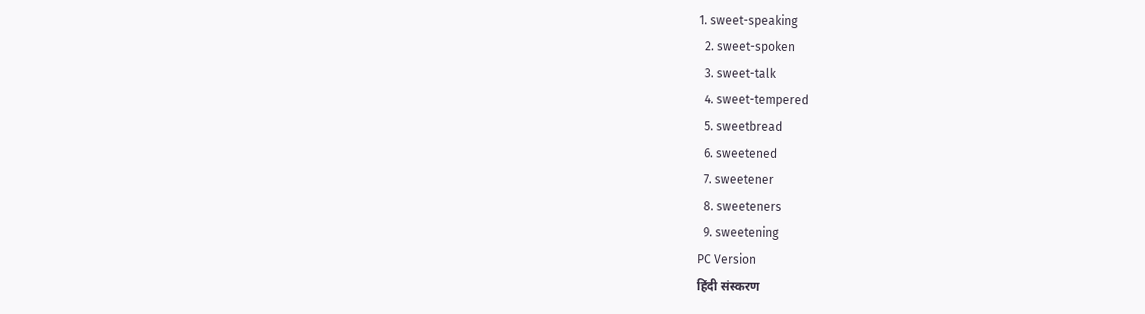1. sweet-speaking
  2. sweet-spoken
  3. sweet-talk
  4. sweet-tempered
  5. sweetbread
  6. sweetened
  7. sweetener
  8. sweeteners
  9. sweetening
PC Version
हिंदी संस्करण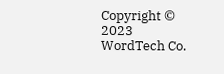Copyright © 2023 WordTech Co.